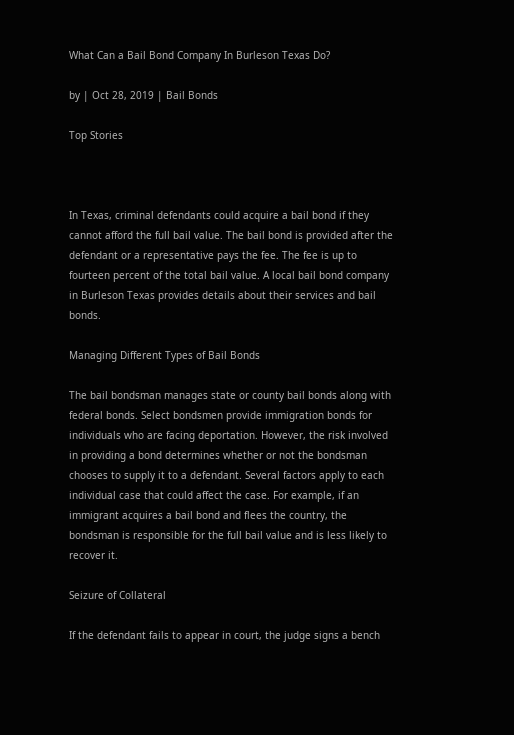What Can a Bail Bond Company In Burleson Texas Do?

by | Oct 28, 2019 | Bail Bonds

Top Stories



In Texas, criminal defendants could acquire a bail bond if they cannot afford the full bail value. The bail bond is provided after the defendant or a representative pays the fee. The fee is up to fourteen percent of the total bail value. A local bail bond company in Burleson Texas provides details about their services and bail bonds.

Managing Different Types of Bail Bonds

The bail bondsman manages state or county bail bonds along with federal bonds. Select bondsmen provide immigration bonds for individuals who are facing deportation. However, the risk involved in providing a bond determines whether or not the bondsman chooses to supply it to a defendant. Several factors apply to each individual case that could affect the case. For example, if an immigrant acquires a bail bond and flees the country, the bondsman is responsible for the full bail value and is less likely to recover it.

Seizure of Collateral

If the defendant fails to appear in court, the judge signs a bench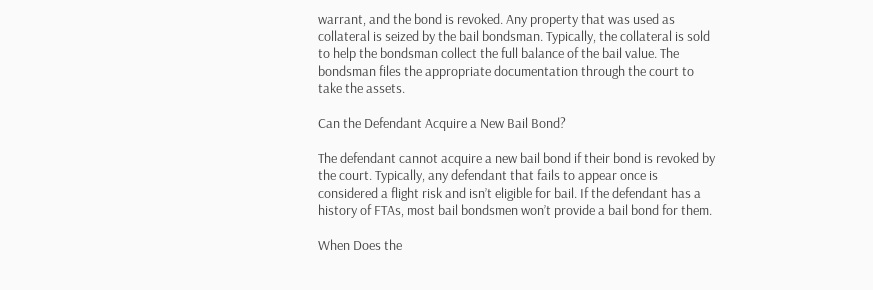warrant, and the bond is revoked. Any property that was used as collateral is seized by the bail bondsman. Typically, the collateral is sold to help the bondsman collect the full balance of the bail value. The bondsman files the appropriate documentation through the court to take the assets.

Can the Defendant Acquire a New Bail Bond?

The defendant cannot acquire a new bail bond if their bond is revoked by the court. Typically, any defendant that fails to appear once is considered a flight risk and isn’t eligible for bail. If the defendant has a history of FTAs, most bail bondsmen won’t provide a bail bond for them.

When Does the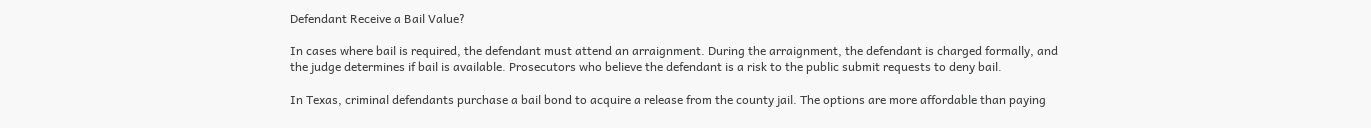Defendant Receive a Bail Value?

In cases where bail is required, the defendant must attend an arraignment. During the arraignment, the defendant is charged formally, and the judge determines if bail is available. Prosecutors who believe the defendant is a risk to the public submit requests to deny bail.

In Texas, criminal defendants purchase a bail bond to acquire a release from the county jail. The options are more affordable than paying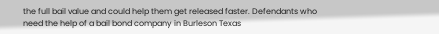the full bail value and could help them get released faster. Defendants who need the help of a bail bond company in Burleson Texas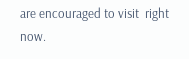are encouraged to visit  right now.